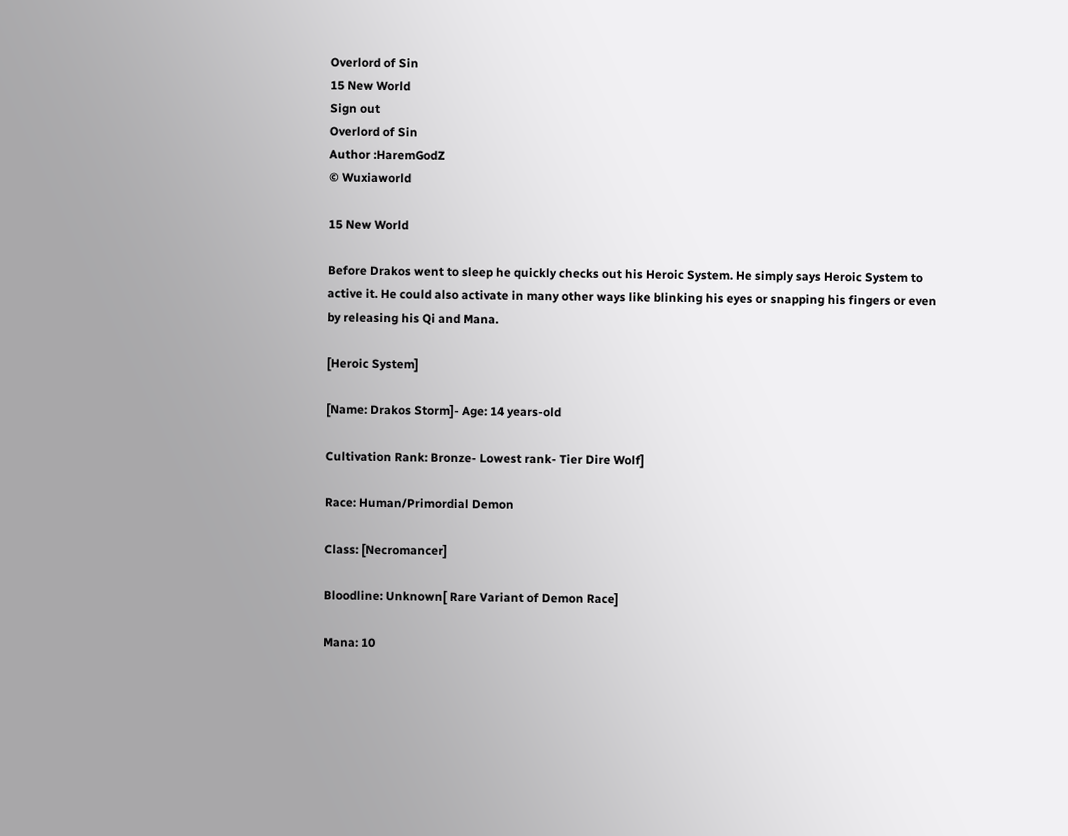Overlord of Sin
15 New World
Sign out
Overlord of Sin
Author :HaremGodZ
© Wuxiaworld

15 New World

Before Drakos went to sleep he quickly checks out his Heroic System. He simply says Heroic System to active it. He could also activate in many other ways like blinking his eyes or snapping his fingers or even by releasing his Qi and Mana.

[Heroic System]

[Name: Drakos Storm]- Age: 14 years-old

Cultivation Rank: Bronze- Lowest rank- Tier Dire Wolf]

Race: Human/Primordial Demon

Class: [Necromancer]

Bloodline: Unknown[ Rare Variant of Demon Race]

Mana: 10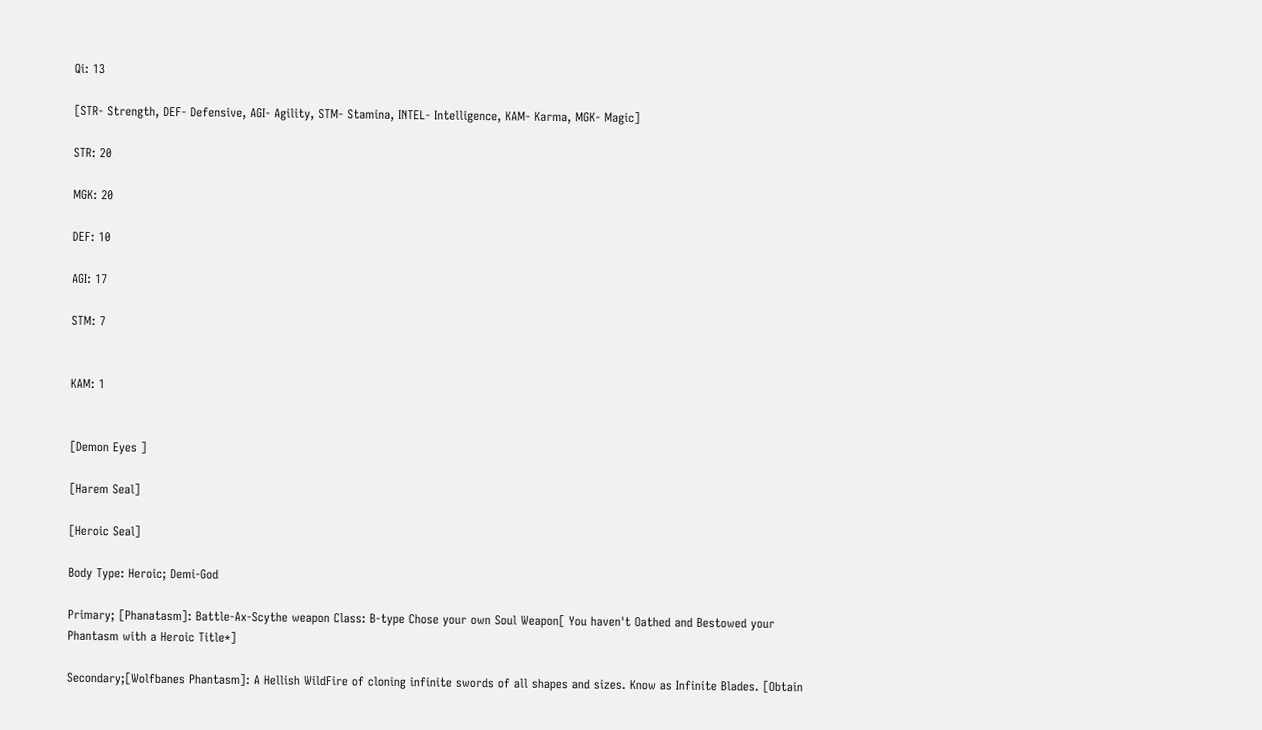Qi: 13

[STR- Strength, DEF- Defensive, AGI- Agility, STM- Stamina, INTEL- Intelligence, KAM- Karma, MGK- Magic]

STR: 20

MGK: 20

DEF: 10

AGI: 17

STM: 7


KAM: 1


[Demon Eyes ]

[Harem Seal]

[Heroic Seal]

Body Type: Heroic; Demi-God

Primary; [Phanatasm]: Battle-Ax-Scythe weapon Class: B-type Chose your own Soul Weapon[ You haven't Oathed and Bestowed your Phantasm with a Heroic Title*]

Secondary;[Wolfbanes Phantasm]: A Hellish WildFire of cloning infinite swords of all shapes and sizes. Know as Infinite Blades. [Obtain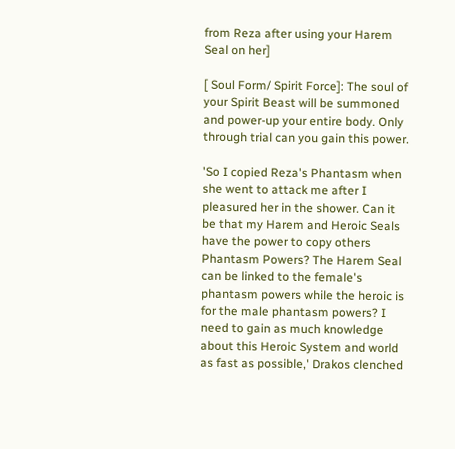from Reza after using your Harem Seal on her]

[ Soul Form/ Spirit Force]: The soul of your Spirit Beast will be summoned and power-up your entire body. Only through trial can you gain this power.

'So I copied Reza's Phantasm when she went to attack me after I pleasured her in the shower. Can it be that my Harem and Heroic Seals have the power to copy others Phantasm Powers? The Harem Seal can be linked to the female's phantasm powers while the heroic is for the male phantasm powers? I need to gain as much knowledge about this Heroic System and world as fast as possible,' Drakos clenched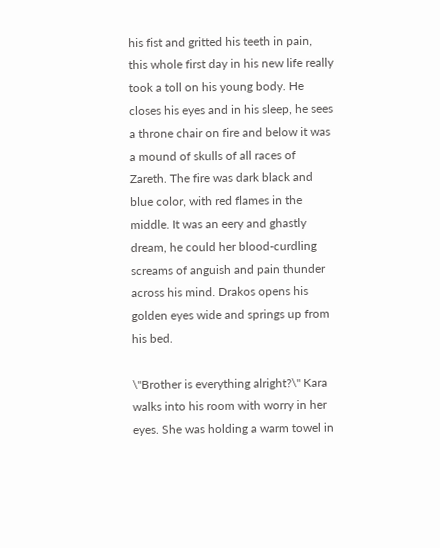his fist and gritted his teeth in pain, this whole first day in his new life really took a toll on his young body. He closes his eyes and in his sleep, he sees a throne chair on fire and below it was a mound of skulls of all races of Zareth. The fire was dark black and blue color, with red flames in the middle. It was an eery and ghastly dream, he could her blood-curdling screams of anguish and pain thunder across his mind. Drakos opens his golden eyes wide and springs up from his bed.

\"Brother is everything alright?\" Kara walks into his room with worry in her eyes. She was holding a warm towel in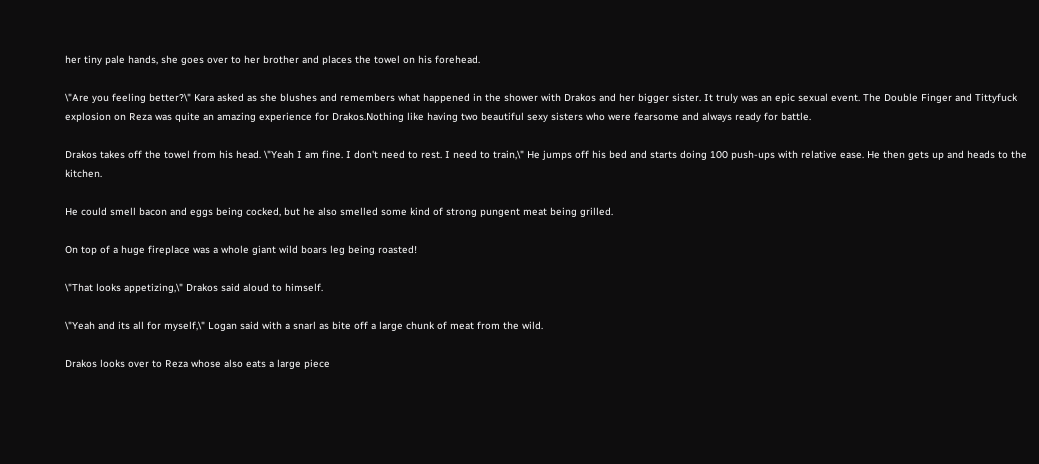her tiny pale hands, she goes over to her brother and places the towel on his forehead.

\"Are you feeling better?\" Kara asked as she blushes and remembers what happened in the shower with Drakos and her bigger sister. It truly was an epic sexual event. The Double Finger and Tittyfuck explosion on Reza was quite an amazing experience for Drakos.Nothing like having two beautiful sexy sisters who were fearsome and always ready for battle.

Drakos takes off the towel from his head. \"Yeah I am fine. I don't need to rest. I need to train,\" He jumps off his bed and starts doing 100 push-ups with relative ease. He then gets up and heads to the kitchen.

He could smell bacon and eggs being cocked, but he also smelled some kind of strong pungent meat being grilled.

On top of a huge fireplace was a whole giant wild boars leg being roasted!

\"That looks appetizing,\" Drakos said aloud to himself.

\"Yeah and its all for myself,\" Logan said with a snarl as bite off a large chunk of meat from the wild.

Drakos looks over to Reza whose also eats a large piece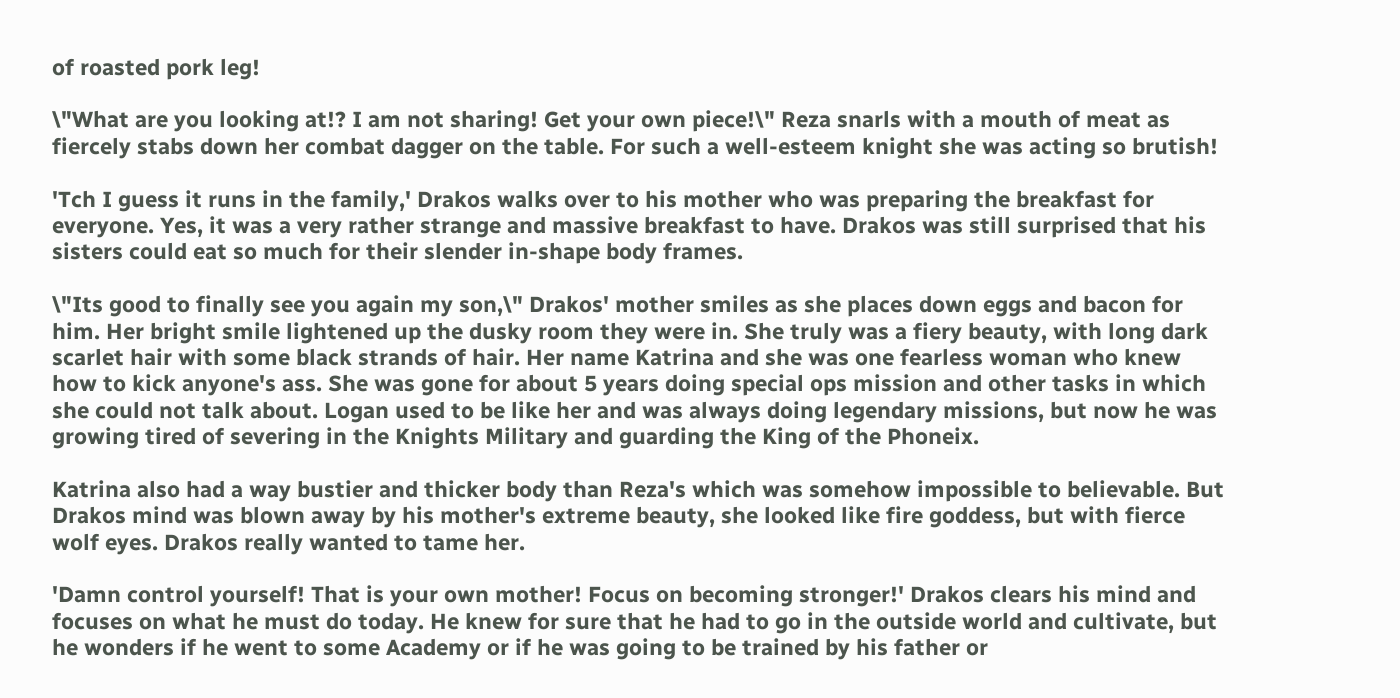of roasted pork leg!

\"What are you looking at!? I am not sharing! Get your own piece!\" Reza snarls with a mouth of meat as fiercely stabs down her combat dagger on the table. For such a well-esteem knight she was acting so brutish!

'Tch I guess it runs in the family,' Drakos walks over to his mother who was preparing the breakfast for everyone. Yes, it was a very rather strange and massive breakfast to have. Drakos was still surprised that his sisters could eat so much for their slender in-shape body frames.

\"Its good to finally see you again my son,\" Drakos' mother smiles as she places down eggs and bacon for him. Her bright smile lightened up the dusky room they were in. She truly was a fiery beauty, with long dark scarlet hair with some black strands of hair. Her name Katrina and she was one fearless woman who knew how to kick anyone's ass. She was gone for about 5 years doing special ops mission and other tasks in which she could not talk about. Logan used to be like her and was always doing legendary missions, but now he was growing tired of severing in the Knights Military and guarding the King of the Phoneix.

Katrina also had a way bustier and thicker body than Reza's which was somehow impossible to believable. But Drakos mind was blown away by his mother's extreme beauty, she looked like fire goddess, but with fierce wolf eyes. Drakos really wanted to tame her.

'Damn control yourself! That is your own mother! Focus on becoming stronger!' Drakos clears his mind and focuses on what he must do today. He knew for sure that he had to go in the outside world and cultivate, but he wonders if he went to some Academy or if he was going to be trained by his father or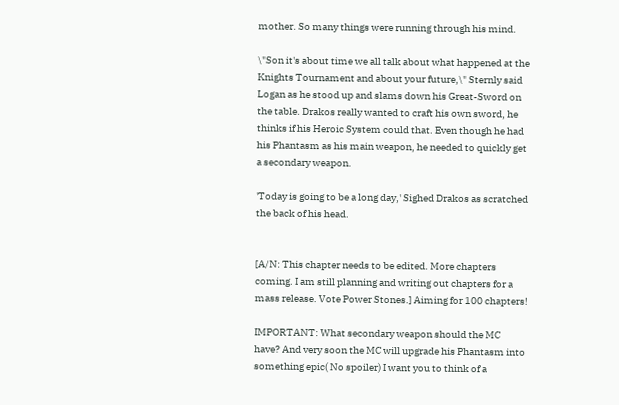mother. So many things were running through his mind.

\"Son it's about time we all talk about what happened at the Knights Tournament and about your future,\" Sternly said Logan as he stood up and slams down his Great-Sword on the table. Drakos really wanted to craft his own sword, he thinks if his Heroic System could that. Even though he had his Phantasm as his main weapon, he needed to quickly get a secondary weapon.

'Today is going to be a long day,' Sighed Drakos as scratched the back of his head.


[A/N: This chapter needs to be edited. More chapters coming. I am still planning and writing out chapters for a mass release. Vote Power Stones.] Aiming for 100 chapters!

IMPORTANT: What secondary weapon should the MC have? And very soon the MC will upgrade his Phantasm into something epic( No spoiler) I want you to think of a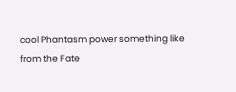cool Phantasm power something like from the Fate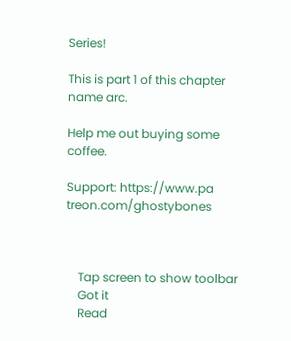Series!

This is part 1 of this chapter name arc.

Help me out buying some coffee.

Support: https://www.pa treon.com/ghostybones



    Tap screen to show toolbar
    Got it
    Read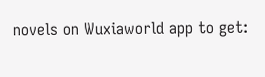novels on Wuxiaworld app to get: